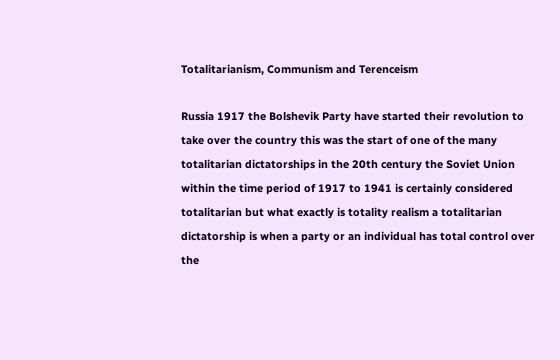Totalitarianism, Communism and Terenceism

Russia 1917 the Bolshevik Party have started their revolution to take over the country this was the start of one of the many totalitarian dictatorships in the 20th century the Soviet Union within the time period of 1917 to 1941 is certainly considered totalitarian but what exactly is totality realism a totalitarian dictatorship is when a party or an individual has total control over the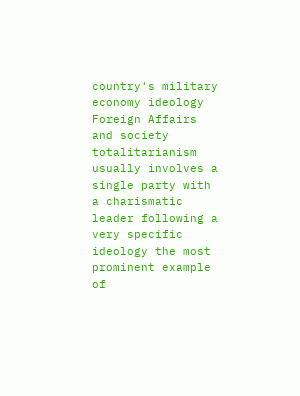country's military economy ideology Foreign Affairs and society totalitarianism usually involves a single party with a charismatic leader following a very specific ideology the most prominent example of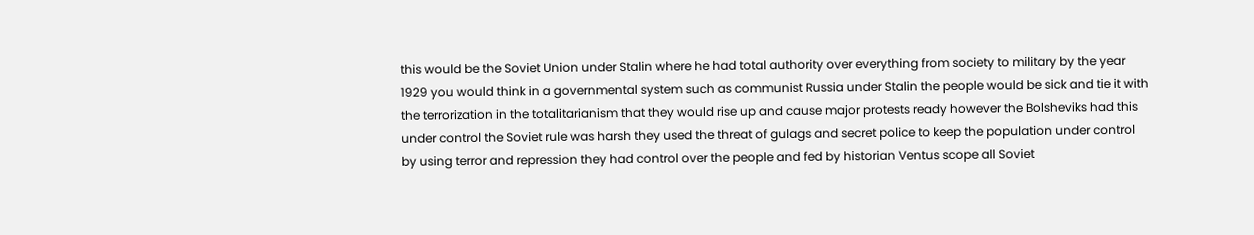this would be the Soviet Union under Stalin where he had total authority over everything from society to military by the year 1929 you would think in a governmental system such as communist Russia under Stalin the people would be sick and tie it with the terrorization in the totalitarianism that they would rise up and cause major protests ready however the Bolsheviks had this under control the Soviet rule was harsh they used the threat of gulags and secret police to keep the population under control by using terror and repression they had control over the people and fed by historian Ventus scope all Soviet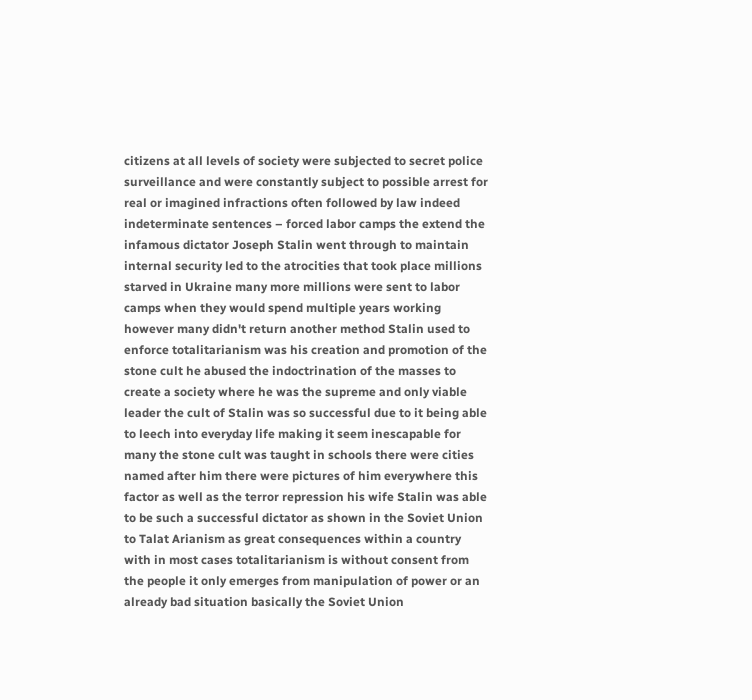citizens at all levels of society were subjected to secret police surveillance and were constantly subject to possible arrest for real or imagined infractions often followed by law indeed indeterminate sentences – forced labor camps the extend the infamous dictator Joseph Stalin went through to maintain internal security led to the atrocities that took place millions starved in Ukraine many more millions were sent to labor camps when they would spend multiple years working however many didn't return another method Stalin used to enforce totalitarianism was his creation and promotion of the stone cult he abused the indoctrination of the masses to create a society where he was the supreme and only viable leader the cult of Stalin was so successful due to it being able to leech into everyday life making it seem inescapable for many the stone cult was taught in schools there were cities named after him there were pictures of him everywhere this factor as well as the terror repression his wife Stalin was able to be such a successful dictator as shown in the Soviet Union to Talat Arianism as great consequences within a country with in most cases totalitarianism is without consent from the people it only emerges from manipulation of power or an already bad situation basically the Soviet Union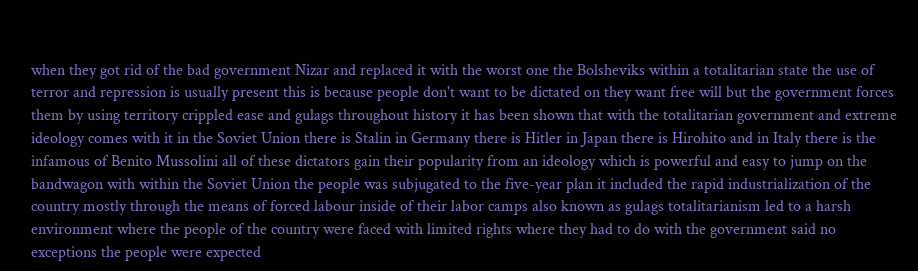when they got rid of the bad government Nizar and replaced it with the worst one the Bolsheviks within a totalitarian state the use of terror and repression is usually present this is because people don't want to be dictated on they want free will but the government forces them by using territory crippled ease and gulags throughout history it has been shown that with the totalitarian government and extreme ideology comes with it in the Soviet Union there is Stalin in Germany there is Hitler in Japan there is Hirohito and in Italy there is the infamous of Benito Mussolini all of these dictators gain their popularity from an ideology which is powerful and easy to jump on the bandwagon with within the Soviet Union the people was subjugated to the five-year plan it included the rapid industrialization of the country mostly through the means of forced labour inside of their labor camps also known as gulags totalitarianism led to a harsh environment where the people of the country were faced with limited rights where they had to do with the government said no exceptions the people were expected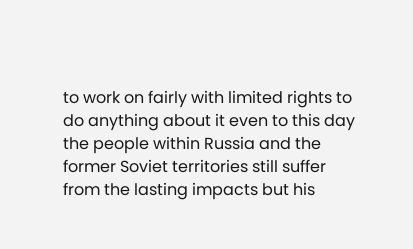to work on fairly with limited rights to do anything about it even to this day the people within Russia and the former Soviet territories still suffer from the lasting impacts but his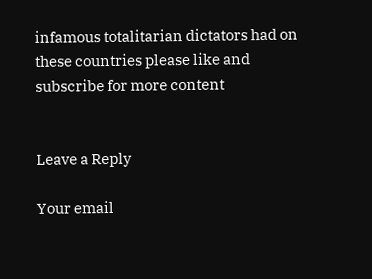infamous totalitarian dictators had on these countries please like and subscribe for more content


Leave a Reply

Your email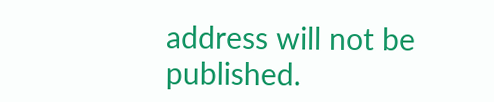address will not be published.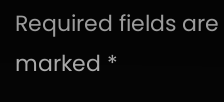Required fields are marked *